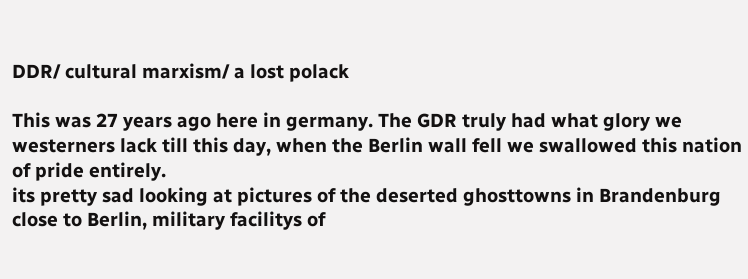DDR/ cultural marxism/ a lost polack

This was 27 years ago here in germany. The GDR truly had what glory we westerners lack till this day, when the Berlin wall fell we swallowed this nation of pride entirely.
its pretty sad looking at pictures of the deserted ghosttowns in Brandenburg close to Berlin, military facilitys of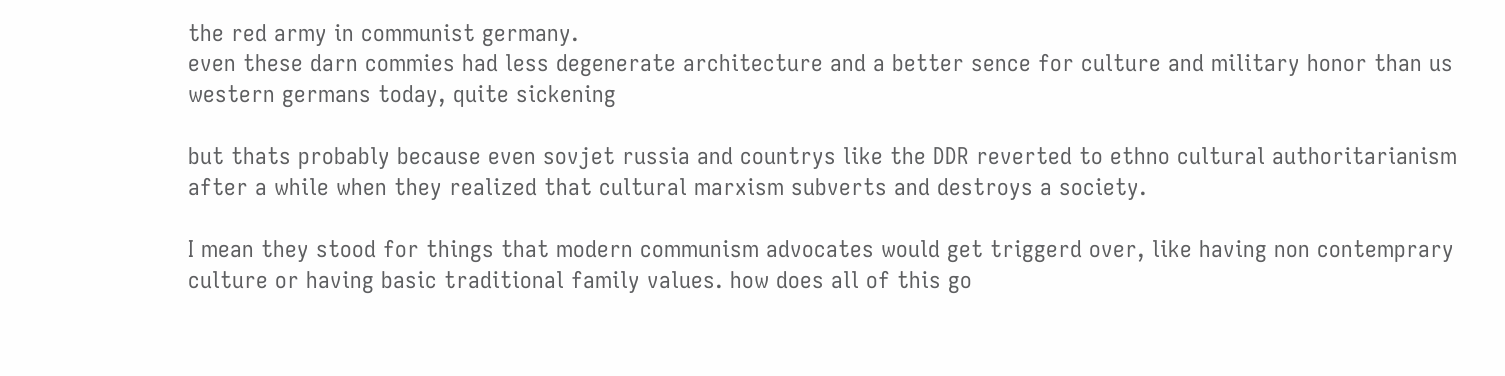the red army in communist germany.
even these darn commies had less degenerate architecture and a better sence for culture and military honor than us western germans today, quite sickening

but thats probably because even sovjet russia and countrys like the DDR reverted to ethno cultural authoritarianism after a while when they realized that cultural marxism subverts and destroys a society.

I mean they stood for things that modern communism advocates would get triggerd over, like having non contemprary culture or having basic traditional family values. how does all of this go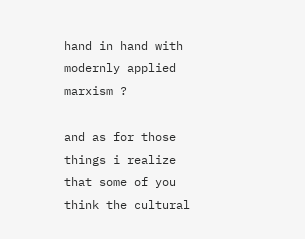hand in hand with modernly applied marxism ?

and as for those things i realize that some of you think the cultural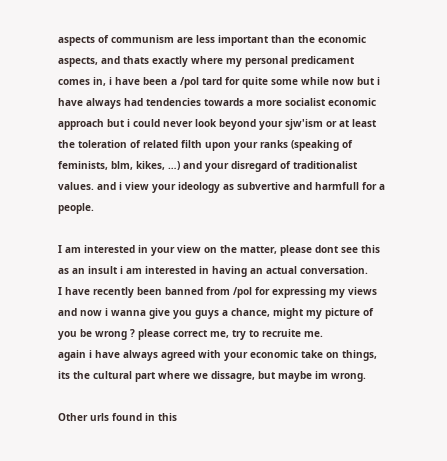aspects of communism are less important than the economic aspects, and thats exactly where my personal predicament comes in, i have been a /pol tard for quite some while now but i have always had tendencies towards a more socialist economic approach but i could never look beyond your sjw'ism or at least the toleration of related filth upon your ranks (speaking of feminists, blm, kikes, …) and your disregard of traditionalist values. and i view your ideology as subvertive and harmfull for a people.

I am interested in your view on the matter, please dont see this as an insult i am interested in having an actual conversation.
I have recently been banned from /pol for expressing my views and now i wanna give you guys a chance, might my picture of you be wrong ? please correct me, try to recruite me.
again i have always agreed with your economic take on things, its the cultural part where we dissagre, but maybe im wrong.

Other urls found in this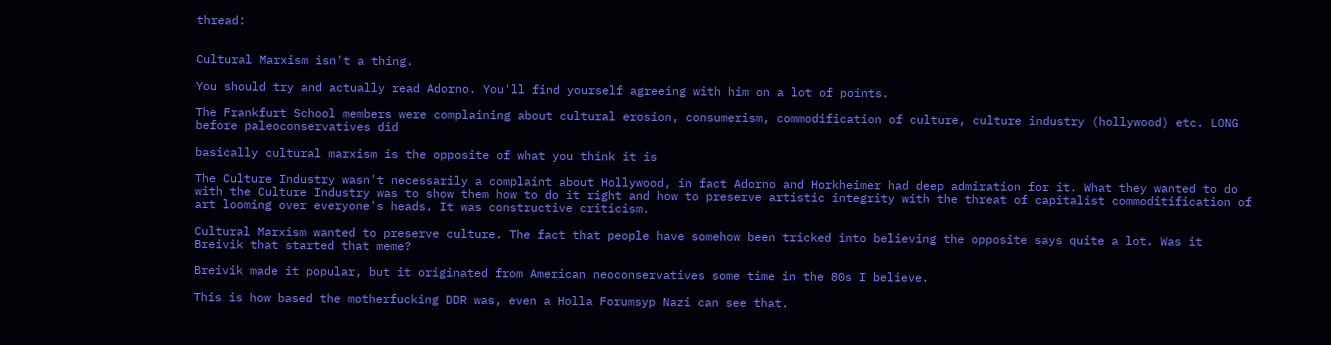thread:


Cultural Marxism isn't a thing.

You should try and actually read Adorno. You'll find yourself agreeing with him on a lot of points.

The Frankfurt School members were complaining about cultural erosion, consumerism, commodification of culture, culture industry (hollywood) etc. LONG before paleoconservatives did

basically cultural marxism is the opposite of what you think it is

The Culture Industry wasn't necessarily a complaint about Hollywood, in fact Adorno and Horkheimer had deep admiration for it. What they wanted to do with the Culture Industry was to show them how to do it right and how to preserve artistic integrity with the threat of capitalist commoditification of art looming over everyone's heads. It was constructive criticism.

Cultural Marxism wanted to preserve culture. The fact that people have somehow been tricked into believing the opposite says quite a lot. Was it Breivik that started that meme?

Breivik made it popular, but it originated from American neoconservatives some time in the 80s I believe.

This is how based the motherfucking DDR was, even a Holla Forumsyp Nazi can see that.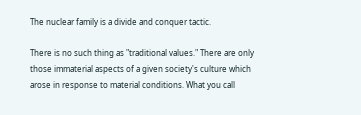The nuclear family is a divide and conquer tactic.

There is no such thing as "traditional values." There are only those immaterial aspects of a given society's culture which arose in response to material conditions. What you call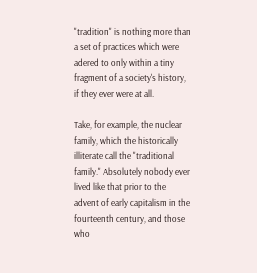"tradition" is nothing more than a set of practices which were adered to only within a tiny fragment of a society's history, if they ever were at all.

Take, for example, the nuclear family, which the historically illiterate call the "traditional family." Absolutely nobody ever lived like that prior to the advent of early capitalism in the fourteenth century, and those who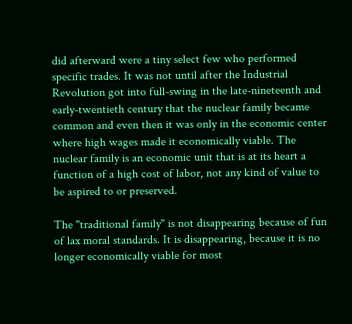did afterward were a tiny select few who performed specific trades. It was not until after the Industrial Revolution got into full-swing in the late-nineteenth and early-twentieth century that the nuclear family became common and even then it was only in the economic center where high wages made it economically viable. The nuclear family is an economic unit that is at its heart a function of a high cost of labor, not any kind of value to be aspired to or preserved.

The "traditional family" is not disappearing because of fun of lax moral standards. It is disappearing, because it is no longer economically viable for most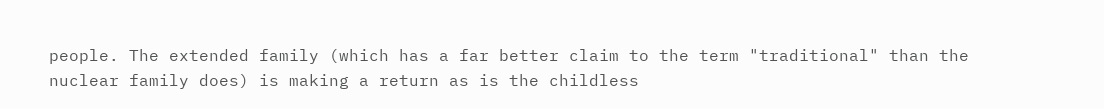people. The extended family (which has a far better claim to the term "traditional" than the nuclear family does) is making a return as is the childless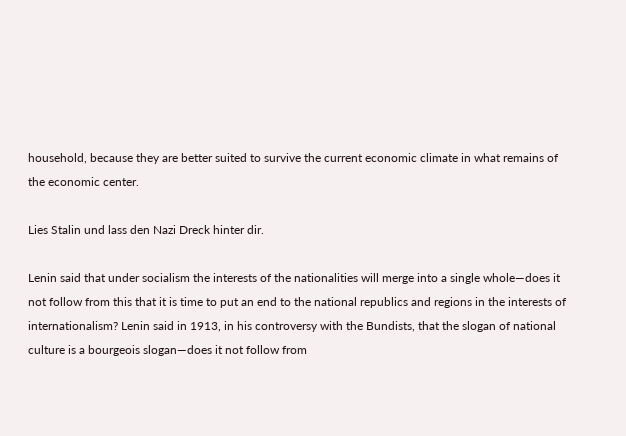household, because they are better suited to survive the current economic climate in what remains of the economic center.

Lies Stalin und lass den Nazi Dreck hinter dir.

Lenin said that under socialism the interests of the nationalities will merge into a single whole—does it not follow from this that it is time to put an end to the national republics and regions in the interests of
internationalism? Lenin said in 1913, in his controversy with the Bundists, that the slogan of national culture is a bourgeois slogan—does it not follow from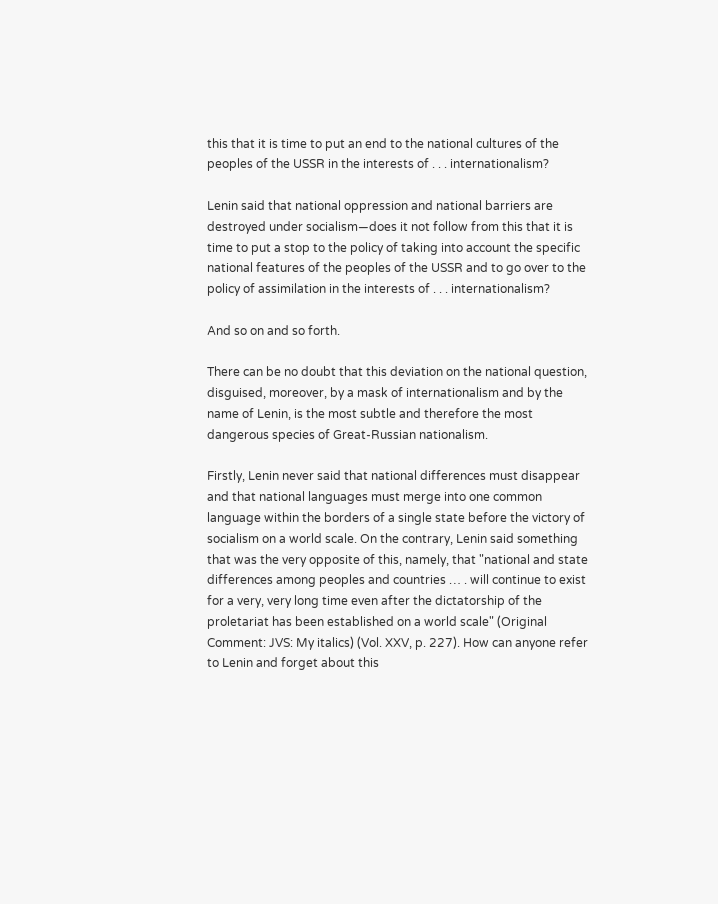this that it is time to put an end to the national cultures of the peoples of the USSR in the interests of . . . internationalism?

Lenin said that national oppression and national barriers are destroyed under socialism—does it not follow from this that it is time to put a stop to the policy of taking into account the specific national features of the peoples of the USSR and to go over to the policy of assimilation in the interests of . . . internationalism?

And so on and so forth.

There can be no doubt that this deviation on the national question, disguised, moreover, by a mask of internationalism and by the name of Lenin, is the most subtle and therefore the most dangerous species of Great-Russian nationalism.

Firstly, Lenin never said that national differences must disappear and that national languages must merge into one common language within the borders of a single state before the victory of socialism on a world scale. On the contrary, Lenin said something that was the very opposite of this, namely, that "national and state differences among peoples and countries … . will continue to exist for a very, very long time even after the dictatorship of the proletariat has been established on a world scale" (Original Comment: JVS: My italics) (Vol. XXV, p. 227). How can anyone refer to Lenin and forget about this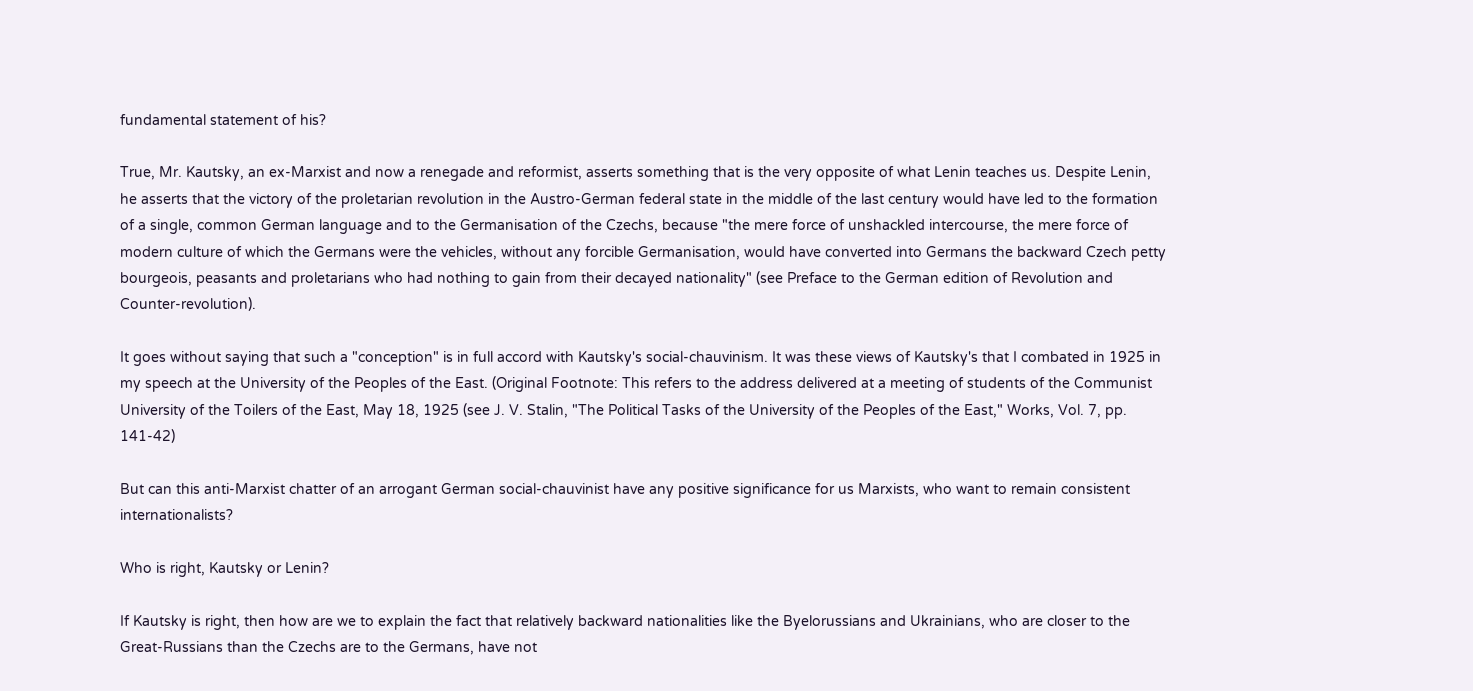fundamental statement of his?

True, Mr. Kautsky, an ex-Marxist and now a renegade and reformist, asserts something that is the very opposite of what Lenin teaches us. Despite Lenin, he asserts that the victory of the proletarian revolution in the Austro-German federal state in the middle of the last century would have led to the formation of a single, common German language and to the Germanisation of the Czechs, because "the mere force of unshackled intercourse, the mere force of modern culture of which the Germans were the vehicles, without any forcible Germanisation, would have converted into Germans the backward Czech petty bourgeois, peasants and proletarians who had nothing to gain from their decayed nationality" (see Preface to the German edition of Revolution and Counter-revolution).

It goes without saying that such a "conception" is in full accord with Kautsky's social-chauvinism. It was these views of Kautsky's that I combated in 1925 in my speech at the University of the Peoples of the East. (Original Footnote: This refers to the address delivered at a meeting of students of the Communist University of the Toilers of the East, May 18, 1925 (see J. V. Stalin, "The Political Tasks of the University of the Peoples of the East," Works, Vol. 7, pp. 141-42)

But can this anti-Marxist chatter of an arrogant German social-chauvinist have any positive significance for us Marxists, who want to remain consistent internationalists?

Who is right, Kautsky or Lenin?

If Kautsky is right, then how are we to explain the fact that relatively backward nationalities like the Byelorussians and Ukrainians, who are closer to the Great-Russians than the Czechs are to the Germans, have not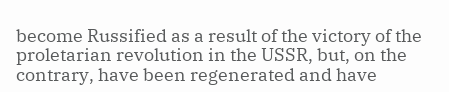become Russified as a result of the victory of the proletarian revolution in the USSR, but, on the contrary, have been regenerated and have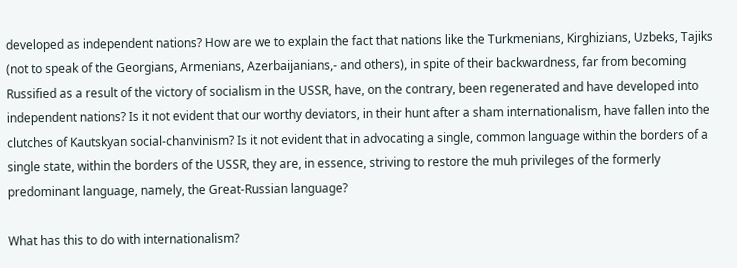developed as independent nations? How are we to explain the fact that nations like the Turkmenians, Kirghizians, Uzbeks, Tajiks (not to speak of the Georgians, Armenians, Azerbaijanians,- and others), in spite of their backwardness, far from becoming Russified as a result of the victory of socialism in the USSR, have, on the contrary, been regenerated and have developed into independent nations? Is it not evident that our worthy deviators, in their hunt after a sham internationalism, have fallen into the clutches of Kautskyan social-chanvinism? Is it not evident that in advocating a single, common language within the borders of a single state, within the borders of the USSR, they are, in essence, striving to restore the muh privileges of the formerly predominant language, namely, the Great-Russian language?

What has this to do with internationalism?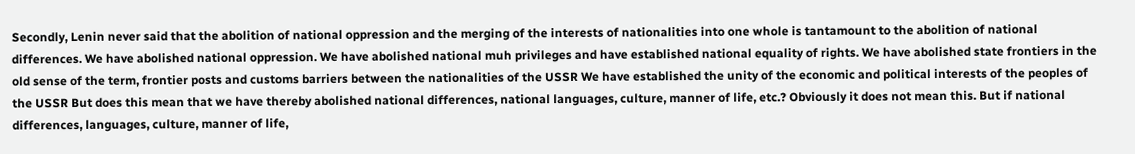Secondly, Lenin never said that the abolition of national oppression and the merging of the interests of nationalities into one whole is tantamount to the abolition of national differences. We have abolished national oppression. We have abolished national muh privileges and have established national equality of rights. We have abolished state frontiers in the old sense of the term, frontier posts and customs barriers between the nationalities of the USSR We have established the unity of the economic and political interests of the peoples of the USSR But does this mean that we have thereby abolished national differences, national languages, culture, manner of life, etc.? Obviously it does not mean this. But if national differences, languages, culture, manner of life,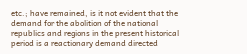etc.; have remained, is it not evident that the demand for the abolition of the national republics and regions in the present historical period is a reactionary demand directed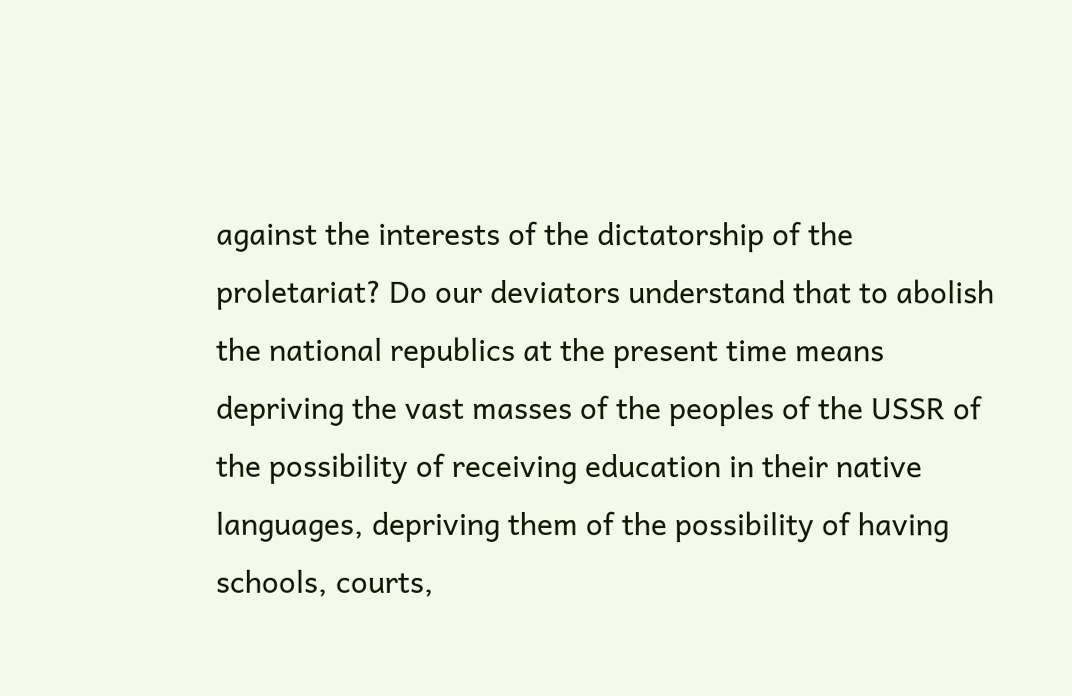against the interests of the dictatorship of the proletariat? Do our deviators understand that to abolish the national republics at the present time means depriving the vast masses of the peoples of the USSR of the possibility of receiving education in their native languages, depriving them of the possibility of having schools, courts,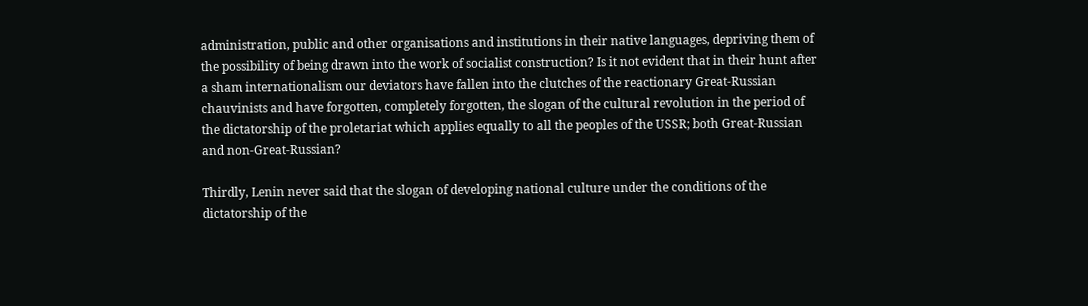administration, public and other organisations and institutions in their native languages, depriving them of the possibility of being drawn into the work of socialist construction? Is it not evident that in their hunt after a sham internationalism our deviators have fallen into the clutches of the reactionary Great-Russian chauvinists and have forgotten, completely forgotten, the slogan of the cultural revolution in the period of the dictatorship of the proletariat which applies equally to all the peoples of the USSR; both Great-Russian and non-Great-Russian?

Thirdly, Lenin never said that the slogan of developing national culture under the conditions of the dictatorship of the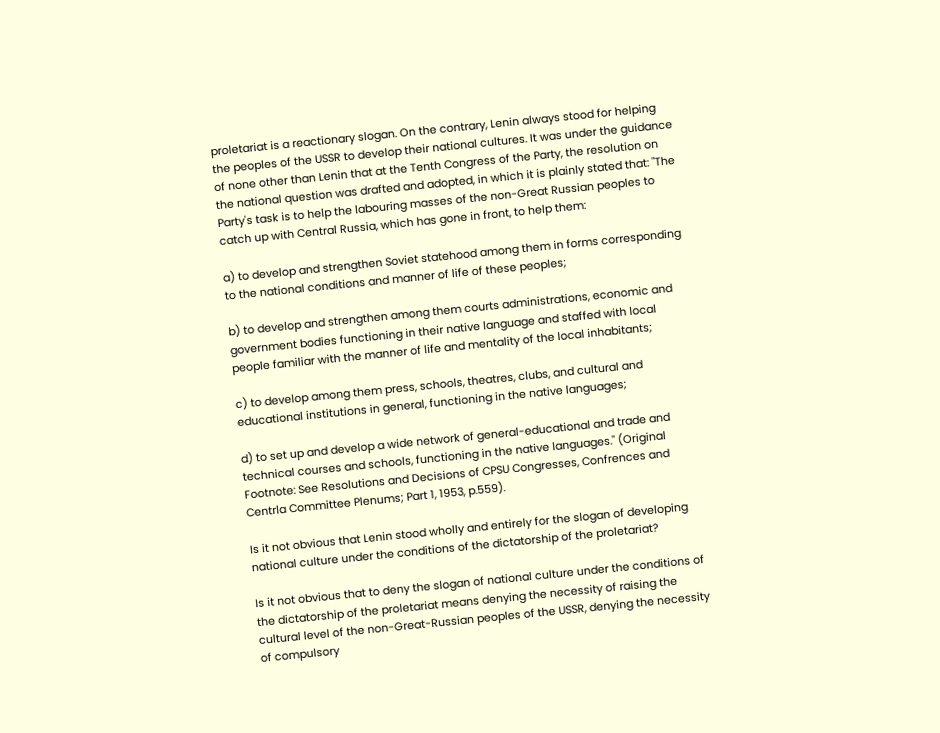proletariat is a reactionary slogan. On the contrary, Lenin always stood for helping the peoples of the USSR to develop their national cultures. It was under the guidance of none other than Lenin that at the Tenth Congress of the Party, the resolution on the national question was drafted and adopted, in which it is plainly stated that: "The Party's task is to help the labouring masses of the non-Great Russian peoples to catch up with Central Russia, which has gone in front, to help them:

a) to develop and strengthen Soviet statehood among them in forms corresponding to the national conditions and manner of life of these peoples;

b) to develop and strengthen among them courts administrations, economic and government bodies functioning in their native language and staffed with local people familiar with the manner of life and mentality of the local inhabitants;

c) to develop among them press, schools, theatres, clubs, and cultural and educational institutions in general, functioning in the native languages;

d) to set up and develop a wide network of general-educational and trade and technical courses and schools, functioning in the native languages." (Original Footnote: See Resolutions and Decisions of CPSU Congresses, Confrences and Centrla Committee Plenums; Part 1, 1953, p.559).

Is it not obvious that Lenin stood wholly and entirely for the slogan of developing national culture under the conditions of the dictatorship of the proletariat?

Is it not obvious that to deny the slogan of national culture under the conditions of the dictatorship of the proletariat means denying the necessity of raising the cultural level of the non-Great-Russian peoples of the USSR, denying the necessity of compulsory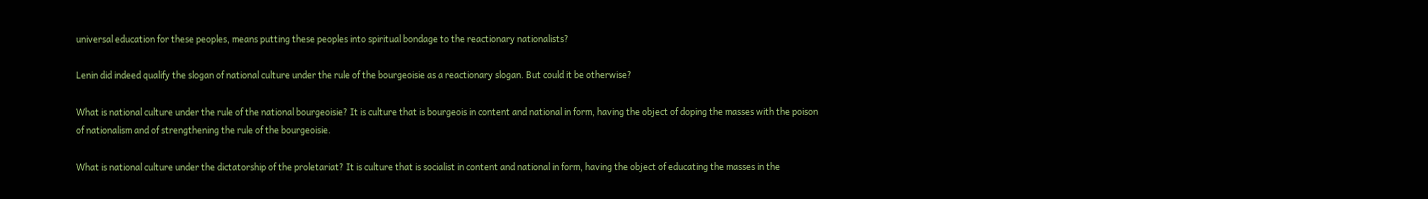universal education for these peoples, means putting these peoples into spiritual bondage to the reactionary nationalists?

Lenin did indeed qualify the slogan of national culture under the rule of the bourgeoisie as a reactionary slogan. But could it be otherwise?

What is national culture under the rule of the national bourgeoisie? It is culture that is bourgeois in content and national in form, having the object of doping the masses with the poison of nationalism and of strengthening the rule of the bourgeoisie.

What is national culture under the dictatorship of the proletariat? It is culture that is socialist in content and national in form, having the object of educating the masses in the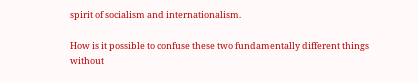spirit of socialism and internationalism.

How is it possible to confuse these two fundamentally different things without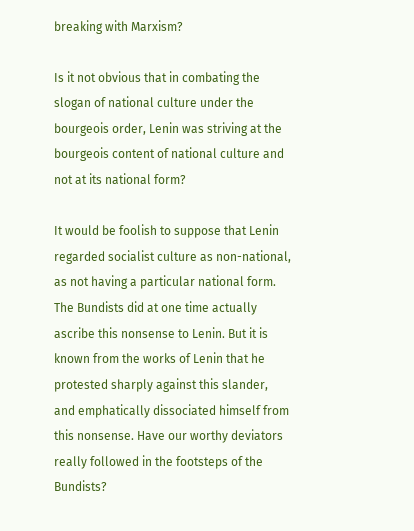breaking with Marxism?

Is it not obvious that in combating the slogan of national culture under the bourgeois order, Lenin was striving at the bourgeois content of national culture and not at its national form?

It would be foolish to suppose that Lenin regarded socialist culture as non-national, as not having a particular national form. The Bundists did at one time actually ascribe this nonsense to Lenin. But it is known from the works of Lenin that he protested sharply against this slander, and emphatically dissociated himself from this nonsense. Have our worthy deviators really followed in the footsteps of the Bundists?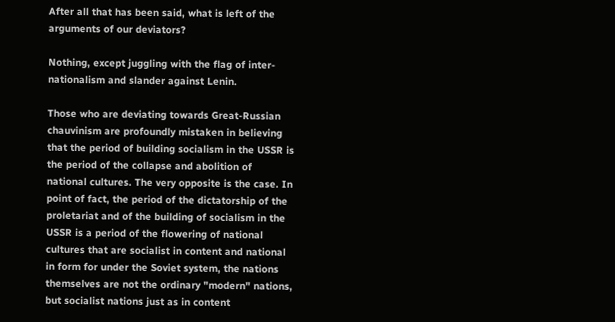After all that has been said, what is left of the arguments of our deviators?

Nothing, except juggling with the flag of inter-nationalism and slander against Lenin.

Those who are deviating towards Great-Russian chauvinism are profoundly mistaken in believing that the period of building socialism in the USSR is the period of the collapse and abolition of national cultures. The very opposite is the case. In point of fact, the period of the dictatorship of the proletariat and of the building of socialism in the USSR is a period of the flowering of national cultures that are socialist in content and national in form for under the Soviet system, the nations themselves are not the ordinary "modern" nations, but socialist nations just as in content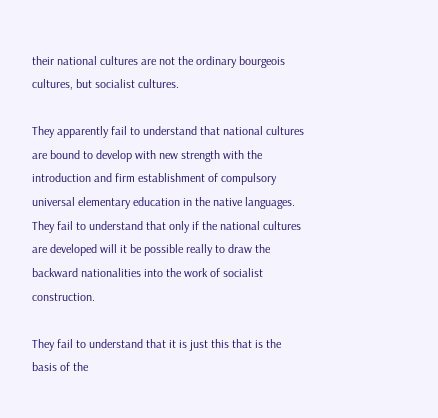their national cultures are not the ordinary bourgeois cultures, but socialist cultures.

They apparently fail to understand that national cultures are bound to develop with new strength with the introduction and firm establishment of compulsory universal elementary education in the native languages. They fail to understand that only if the national cultures are developed will it be possible really to draw the backward nationalities into the work of socialist construction.

They fail to understand that it is just this that is the basis of the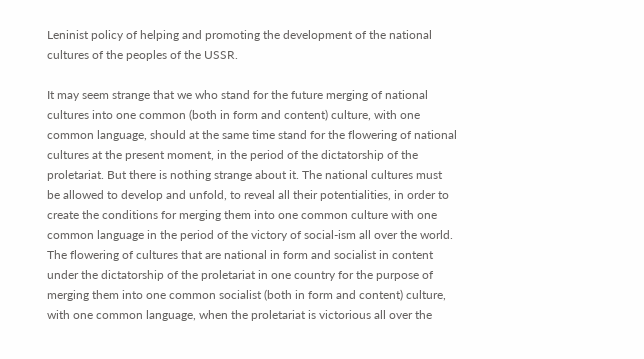Leninist policy of helping and promoting the development of the national cultures of the peoples of the USSR.

It may seem strange that we who stand for the future merging of national cultures into one common (both in form and content) culture, with one common language, should at the same time stand for the flowering of national cultures at the present moment, in the period of the dictatorship of the proletariat. But there is nothing strange about it. The national cultures must be allowed to develop and unfold, to reveal all their potentialities, in order to create the conditions for merging them into one common culture with one common language in the period of the victory of social-ism all over the world. The flowering of cultures that are national in form and socialist in content under the dictatorship of the proletariat in one country for the purpose of merging them into one common socialist (both in form and content) culture, with one common language, when the proletariat is victorious all over the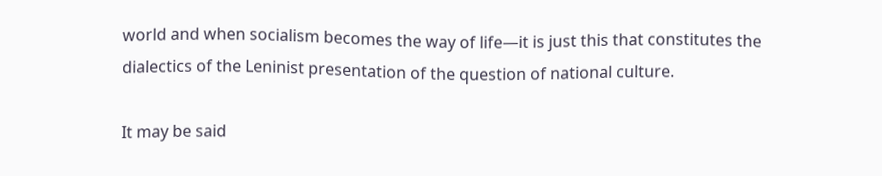world and when socialism becomes the way of life—it is just this that constitutes the dialectics of the Leninist presentation of the question of national culture.

It may be said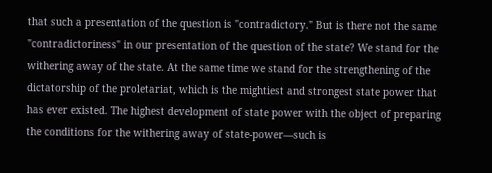that such a presentation of the question is "contradictory." But is there not the same "contradictoriness" in our presentation of the question of the state? We stand for the withering away of the state. At the same time we stand for the strengthening of the dictatorship of the proletariat, which is the mightiest and strongest state power that has ever existed. The highest development of state power with the object of preparing the conditions for the withering away of state-power—such is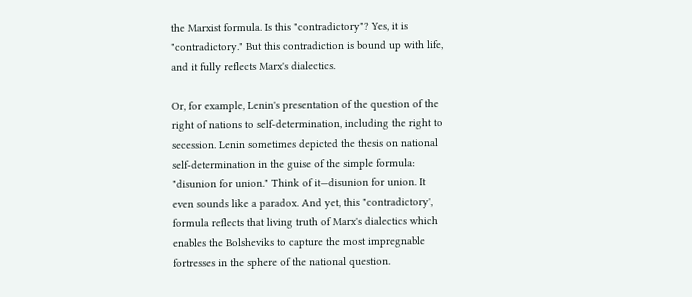the Marxist formula. Is this "contradictory"? Yes, it is "contradictory." But this contradiction is bound up with life, and it fully reflects Marx's dialectics.

Or, for example, Lenin's presentation of the question of the right of nations to self-determination, including the right to secession. Lenin sometimes depicted the thesis on national self-determination in the guise of the simple formula: "disunion for union." Think of it—disunion for union. It even sounds like a paradox. And yet, this "contradictory', formula reflects that living truth of Marx's dialectics which enables the Bolsheviks to capture the most impregnable fortresses in the sphere of the national question.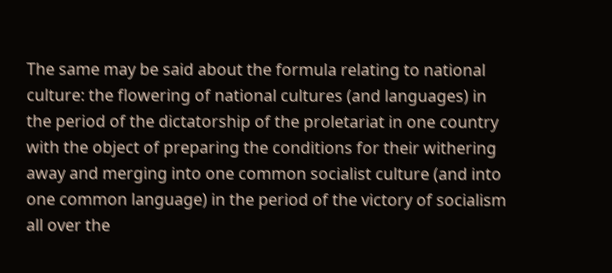The same may be said about the formula relating to national culture: the flowering of national cultures (and languages) in the period of the dictatorship of the proletariat in one country with the object of preparing the conditions for their withering away and merging into one common socialist culture (and into one common language) in the period of the victory of socialism all over the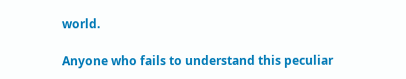world.

Anyone who fails to understand this peculiar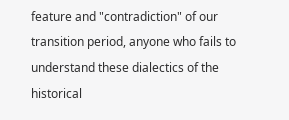feature and "contradiction" of our transition period, anyone who fails to understand these dialectics of the historical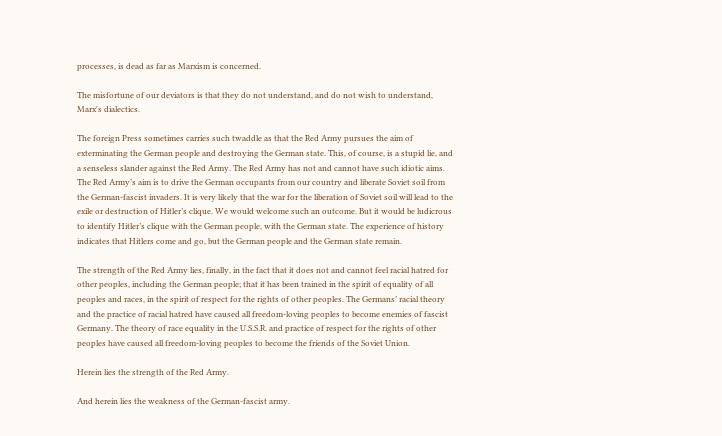processes, is dead as far as Marxism is concerned.

The misfortune of our deviators is that they do not understand, and do not wish to understand, Marx's dialectics.

The foreign Press sometimes carries such twaddle as that the Red Army pursues the aim of exterminating the German people and destroying the German state. This, of course, is a stupid lie, and a senseless slander against the Red Army. The Red Army has not and cannot have such idiotic aims. The Red Army’s aim is to drive the German occupants from our country and liberate Soviet soil from the German-fascist invaders. It is very likely that the war for the liberation of Soviet soil will lead to the exile or destruction of Hitler’s clique. We would welcome such an outcome. But it would be ludicrous to identify Hitler’s clique with the German people, with the German state. The experience of history indicates that Hitlers come and go, but the German people and the German state remain.

The strength of the Red Army lies, finally, in the fact that it does not and cannot feel racial hatred for other peoples, including the German people; that it has been trained in the spirit of equality of all peoples and races, in the spirit of respect for the rights of other peoples. The Germans’ racial theory and the practice of racial hatred have caused all freedom-loving peoples to become enemies of fascist Germany. The theory of race equality in the U.S.S.R. and practice of respect for the rights of other peoples have caused all freedom-loving peoples to become the friends of the Soviet Union.

Herein lies the strength of the Red Army.

And herein lies the weakness of the German-fascist army.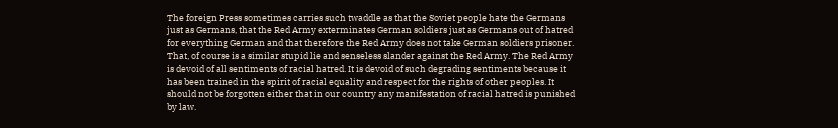The foreign Press sometimes carries such twaddle as that the Soviet people hate the Germans just as Germans, that the Red Army exterminates German soldiers just as Germans out of hatred for everything German and that therefore the Red Army does not take German soldiers prisoner. That, of course is a similar stupid lie and senseless slander against the Red Army. The Red Army is devoid of all sentiments of racial hatred. It is devoid of such degrading sentiments because it has been trained in the spirit of racial equality and respect for the rights of other peoples. It should not be forgotten either that in our country any manifestation of racial hatred is punished by law.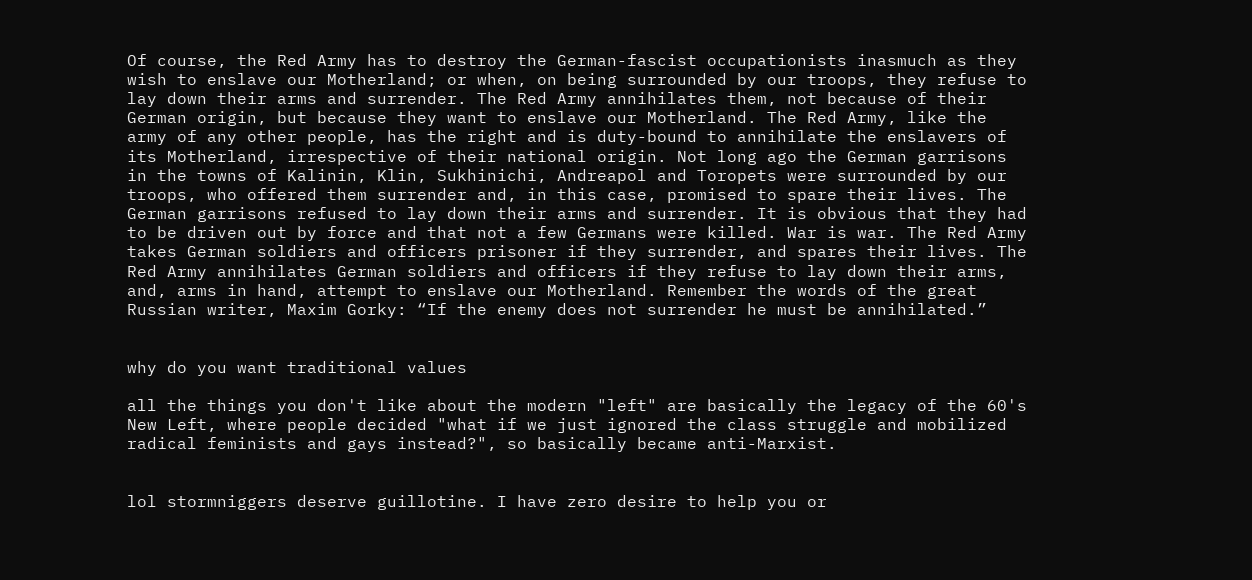Of course, the Red Army has to destroy the German-fascist occupationists inasmuch as they wish to enslave our Motherland; or when, on being surrounded by our troops, they refuse to lay down their arms and surrender. The Red Army annihilates them, not because of their German origin, but because they want to enslave our Motherland. The Red Army, like the army of any other people, has the right and is duty-bound to annihilate the enslavers of its Motherland, irrespective of their national origin. Not long ago the German garrisons in the towns of Kalinin, Klin, Sukhinichi, Andreapol and Toropets were surrounded by our troops, who offered them surrender and, in this case, promised to spare their lives. The German garrisons refused to lay down their arms and surrender. It is obvious that they had to be driven out by force and that not a few Germans were killed. War is war. The Red Army takes German soldiers and officers prisoner if they surrender, and spares their lives. The Red Army annihilates German soldiers and officers if they refuse to lay down their arms, and, arms in hand, attempt to enslave our Motherland. Remember the words of the great Russian writer, Maxim Gorky: “If the enemy does not surrender he must be annihilated.”


why do you want traditional values

all the things you don't like about the modern "left" are basically the legacy of the 60's New Left, where people decided "what if we just ignored the class struggle and mobilized radical feminists and gays instead?", so basically became anti-Marxist.


lol stormniggers deserve guillotine. I have zero desire to help you or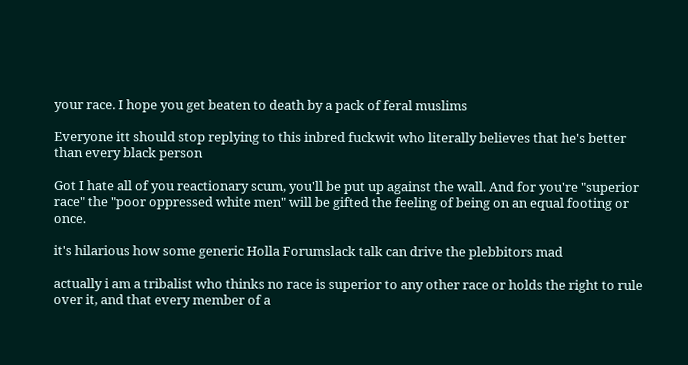your race. I hope you get beaten to death by a pack of feral muslims

Everyone itt should stop replying to this inbred fuckwit who literally believes that he's better than every black person

Got I hate all of you reactionary scum, you'll be put up against the wall. And for you're "superior race" the "poor oppressed white men" will be gifted the feeling of being on an equal footing or once.

it's hilarious how some generic Holla Forumslack talk can drive the plebbitors mad

actually i am a tribalist who thinks no race is superior to any other race or holds the right to rule over it, and that every member of a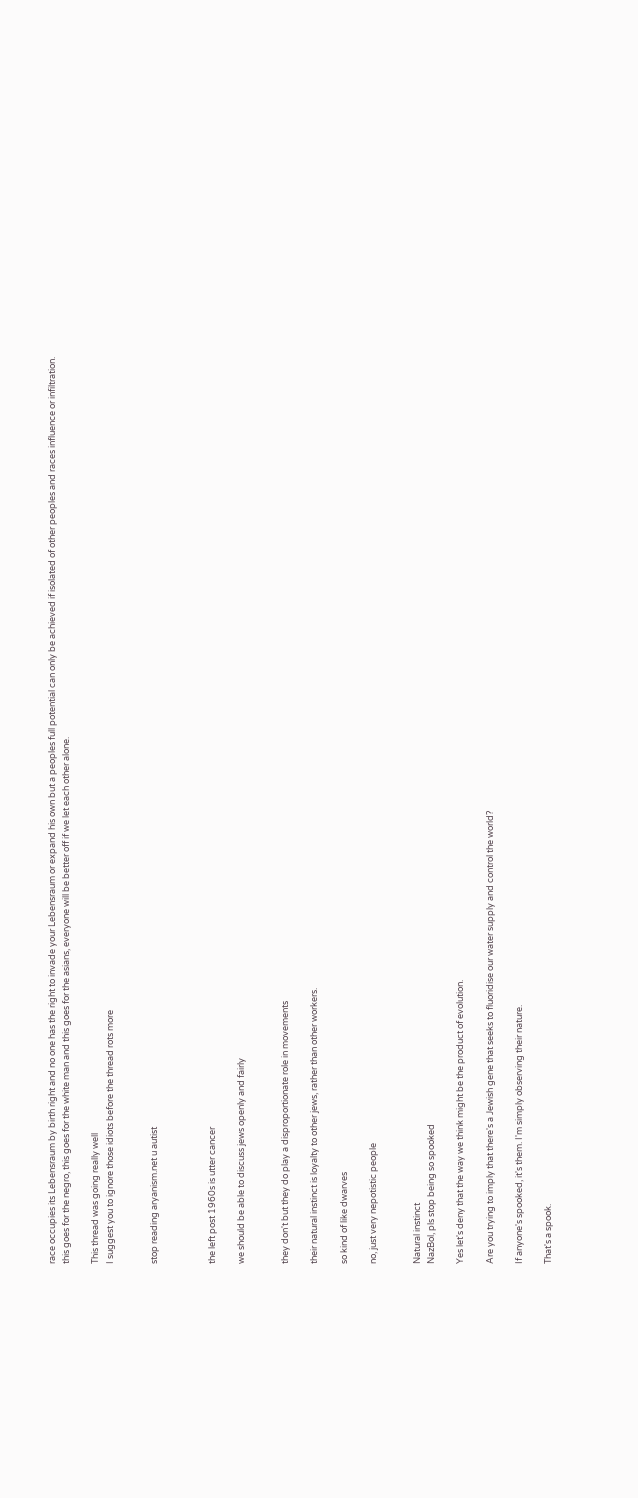race occupies its Lebensraum by birth right and no one has the right to invade your Lebensraum or expand his own but a peoples full potential can only be achieved if isolated of other peoples and races influence or infiltration.
this goes for the negro, this goes for the white man and this goes for the asians, everyone will be better off if we let each other alone.

This thread was going really well
I suggest you to ignore those idiots before the thread rots more


stop reading aryanism.net u autist



the left post 1960s is utter cancer

we should be able to discuss jews openly and fairly


they don't but they do play a disproportionate role in movements

their natural instinct is loyalty to other jews, rather than other workers.

so kind of like dwarves

no, just very nepotistic people


Natural instinct
NazBol, pls stop being so spooked

Yes let's deny that the way we think might be the product of evolution.

Are you trying to imply that there's a Jewish gene that seeks to fluoridise our water supply and control the world?

If anyone's spooked, it's them. I'm simply observing their nature.

That's a spook.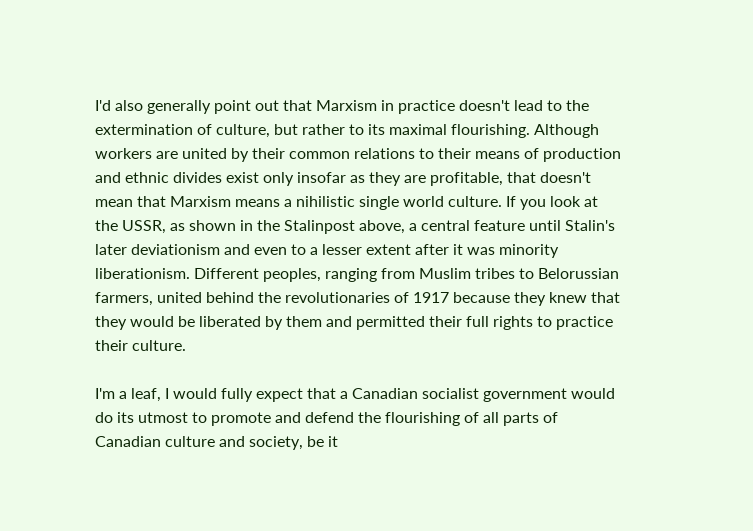I'd also generally point out that Marxism in practice doesn't lead to the extermination of culture, but rather to its maximal flourishing. Although workers are united by their common relations to their means of production and ethnic divides exist only insofar as they are profitable, that doesn't mean that Marxism means a nihilistic single world culture. If you look at the USSR, as shown in the Stalinpost above, a central feature until Stalin's later deviationism and even to a lesser extent after it was minority liberationism. Different peoples, ranging from Muslim tribes to Belorussian farmers, united behind the revolutionaries of 1917 because they knew that they would be liberated by them and permitted their full rights to practice their culture.

I'm a leaf, I would fully expect that a Canadian socialist government would do its utmost to promote and defend the flourishing of all parts of Canadian culture and society, be it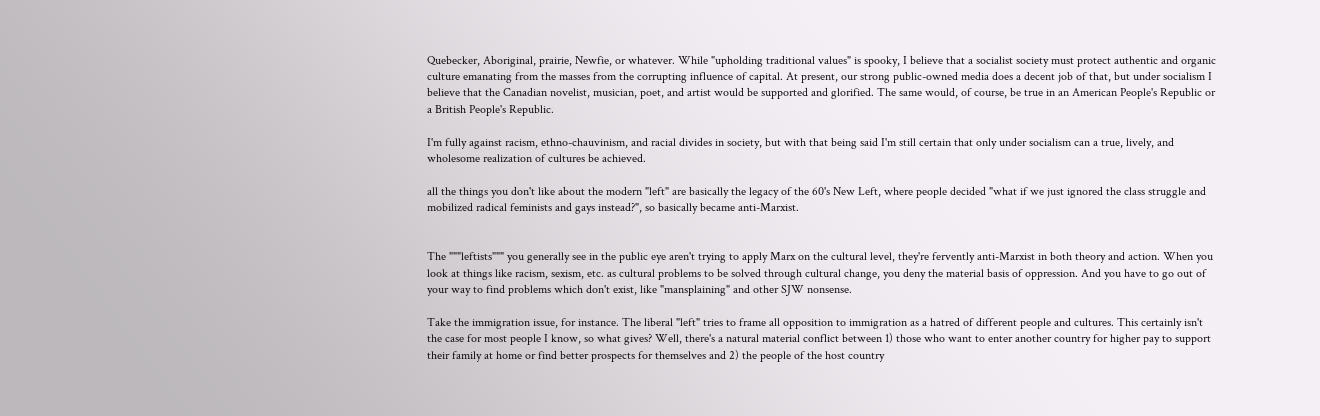Quebecker, Aboriginal, prairie, Newfie, or whatever. While "upholding traditional values" is spooky, I believe that a socialist society must protect authentic and organic culture emanating from the masses from the corrupting influence of capital. At present, our strong public-owned media does a decent job of that, but under socialism I believe that the Canadian novelist, musician, poet, and artist would be supported and glorified. The same would, of course, be true in an American People's Republic or a British People's Republic.

I'm fully against racism, ethno-chauvinism, and racial divides in society, but with that being said I'm still certain that only under socialism can a true, lively, and wholesome realization of cultures be achieved.

all the things you don't like about the modern "left" are basically the legacy of the 60's New Left, where people decided "what if we just ignored the class struggle and mobilized radical feminists and gays instead?", so basically became anti-Marxist.


The """leftists""" you generally see in the public eye aren't trying to apply Marx on the cultural level, they're fervently anti-Marxist in both theory and action. When you look at things like racism, sexism, etc. as cultural problems to be solved through cultural change, you deny the material basis of oppression. And you have to go out of your way to find problems which don't exist, like "mansplaining" and other SJW nonsense.

Take the immigration issue, for instance. The liberal "left" tries to frame all opposition to immigration as a hatred of different people and cultures. This certainly isn't the case for most people I know, so what gives? Well, there's a natural material conflict between 1) those who want to enter another country for higher pay to support their family at home or find better prospects for themselves and 2) the people of the host country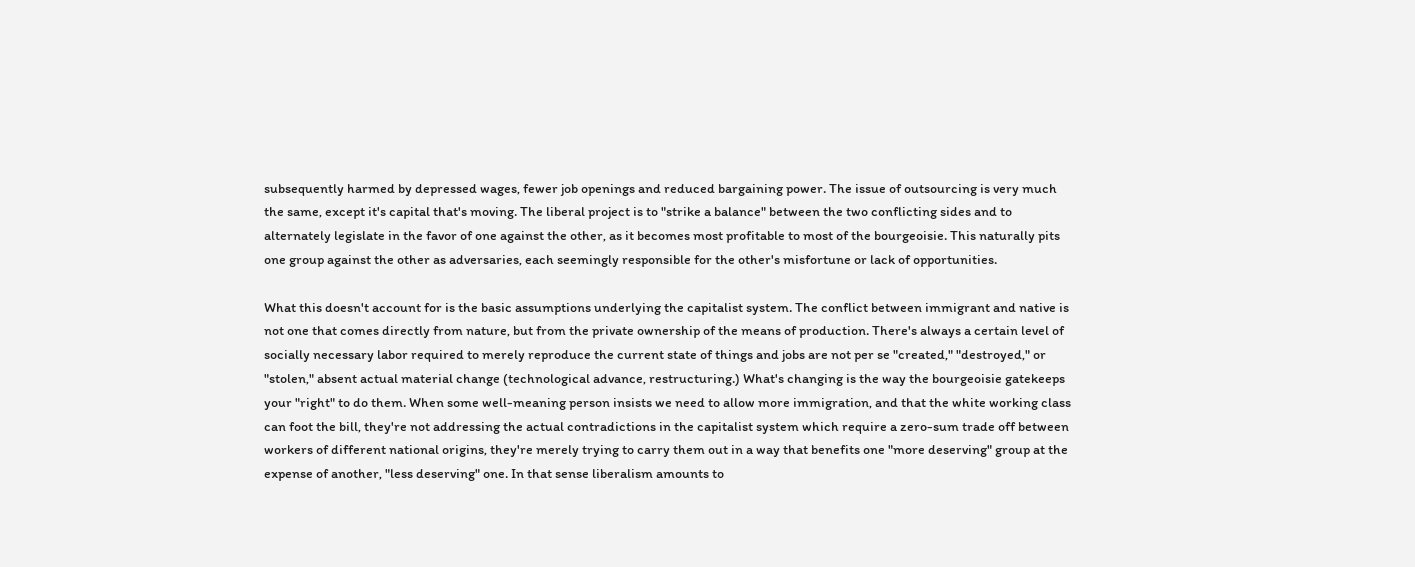subsequently harmed by depressed wages, fewer job openings and reduced bargaining power. The issue of outsourcing is very much the same, except it's capital that's moving. The liberal project is to "strike a balance" between the two conflicting sides and to alternately legislate in the favor of one against the other, as it becomes most profitable to most of the bourgeoisie. This naturally pits one group against the other as adversaries, each seemingly responsible for the other's misfortune or lack of opportunities.

What this doesn't account for is the basic assumptions underlying the capitalist system. The conflict between immigrant and native is not one that comes directly from nature, but from the private ownership of the means of production. There's always a certain level of socially necessary labor required to merely reproduce the current state of things and jobs are not per se "created," "destroyed," or "stolen," absent actual material change (technological advance, restructuring.) What's changing is the way the bourgeoisie gatekeeps your "right" to do them. When some well-meaning person insists we need to allow more immigration, and that the white working class can foot the bill, they're not addressing the actual contradictions in the capitalist system which require a zero-sum trade off between workers of different national origins, they're merely trying to carry them out in a way that benefits one "more deserving" group at the expense of another, "less deserving" one. In that sense liberalism amounts to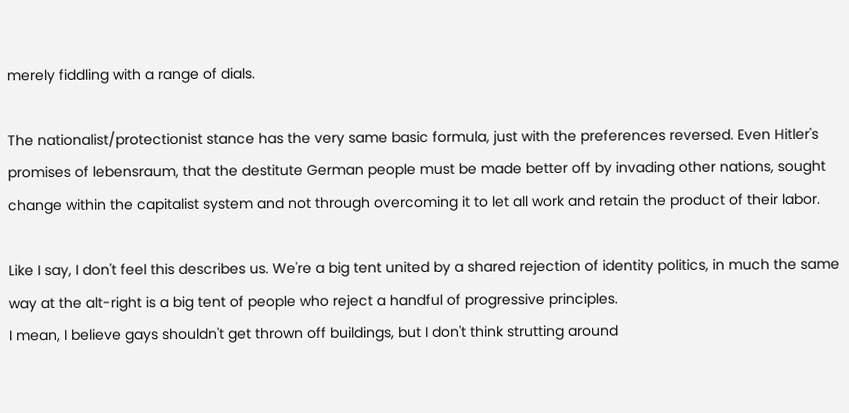merely fiddling with a range of dials.

The nationalist/protectionist stance has the very same basic formula, just with the preferences reversed. Even Hitler's promises of lebensraum, that the destitute German people must be made better off by invading other nations, sought change within the capitalist system and not through overcoming it to let all work and retain the product of their labor.

Like I say, I don't feel this describes us. We're a big tent united by a shared rejection of identity politics, in much the same way at the alt-right is a big tent of people who reject a handful of progressive principles.
I mean, I believe gays shouldn't get thrown off buildings, but I don't think strutting around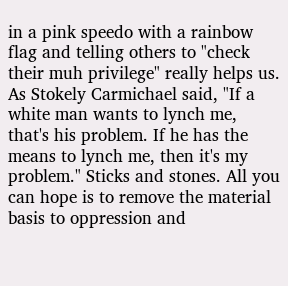in a pink speedo with a rainbow flag and telling others to "check their muh privilege" really helps us. As Stokely Carmichael said, "If a white man wants to lynch me, that's his problem. If he has the means to lynch me, then it's my problem." Sticks and stones. All you can hope is to remove the material basis to oppression and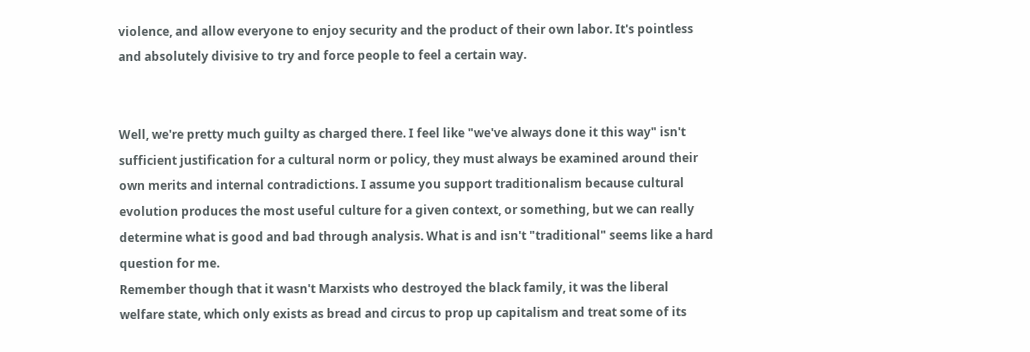violence, and allow everyone to enjoy security and the product of their own labor. It's pointless and absolutely divisive to try and force people to feel a certain way.


Well, we're pretty much guilty as charged there. I feel like "we've always done it this way" isn't sufficient justification for a cultural norm or policy, they must always be examined around their own merits and internal contradictions. I assume you support traditionalism because cultural evolution produces the most useful culture for a given context, or something, but we can really determine what is good and bad through analysis. What is and isn't "traditional" seems like a hard question for me.
Remember though that it wasn't Marxists who destroyed the black family, it was the liberal welfare state, which only exists as bread and circus to prop up capitalism and treat some of its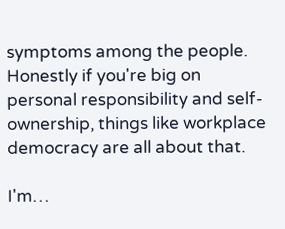symptoms among the people.
Honestly if you're big on personal responsibility and self-ownership, things like workplace democracy are all about that.

I'm…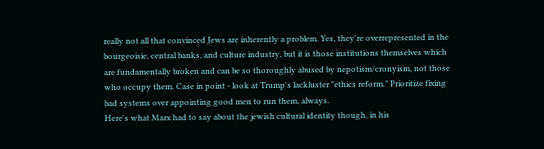really not all that convinced Jews are inherently a problem. Yes, they're overrepresented in the bourgeoisie, central banks, and culture industry, but it is those institutions themselves which are fundamentally broken and can be so thoroughly abused by nepotism/cronyism, not those who occupy them. Case in point - look at Trump's lackluster "ethics reform." Prioritize fixing bad systems over appointing good men to run them, always.
Here's what Marx had to say about the jewish cultural identity though, in his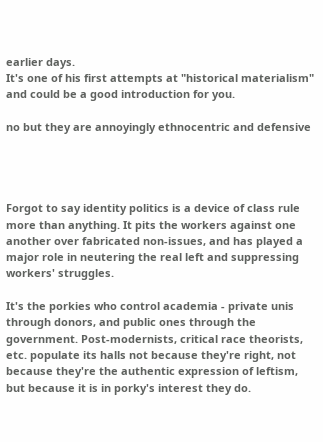earlier days.
It's one of his first attempts at "historical materialism" and could be a good introduction for you.

no but they are annoyingly ethnocentric and defensive




Forgot to say identity politics is a device of class rule more than anything. It pits the workers against one another over fabricated non-issues, and has played a major role in neutering the real left and suppressing workers' struggles.

It's the porkies who control academia - private unis through donors, and public ones through the government. Post-modernists, critical race theorists, etc. populate its halls not because they're right, not because they're the authentic expression of leftism, but because it is in porky's interest they do.